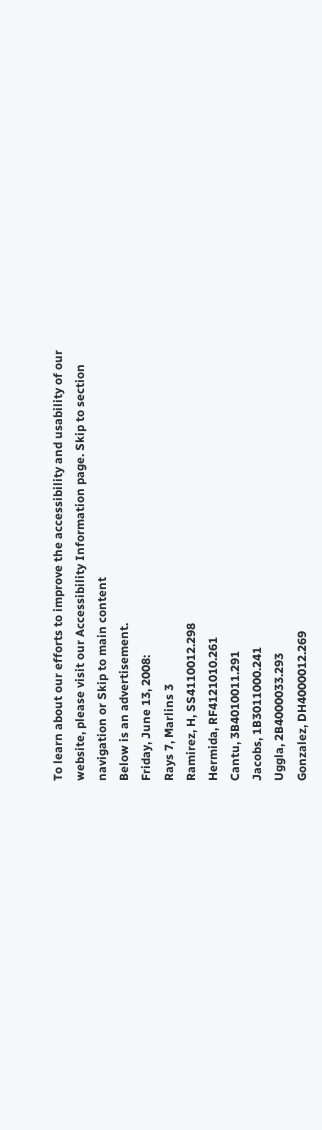To learn about our efforts to improve the accessibility and usability of our website, please visit our Accessibility Information page. Skip to section navigation or Skip to main content
Below is an advertisement.
Friday, June 13, 2008:
Rays 7, Marlins 3
Ramirez, H, SS4110012.298
Hermida, RF4121010.261
Cantu, 3B4010011.291
Jacobs, 1B3011000.241
Uggla, 2B4000033.293
Gonzalez, DH4000012.269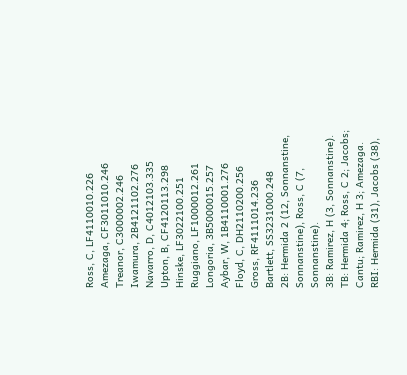Ross, C, LF4110010.226
Amezaga, CF3011010.246
Treanor, C3000002.246
Iwamura, 2B4121102.276
Navarro, D, C4012103.335
Upton, B, CF4120113.298
Hinske, LF3022100.251
Ruggiano, LF1000012.261
Longoria, 3B5000015.257
Aybar, W, 1B4110001.276
Floyd, C, DH2110200.256
Gross, RF4111014.236
Bartlett, SS3231000.248
2B: Hermida 2 (12, Sonnanstine, Sonnanstine), Ross, C (7, Sonnanstine).
3B: Ramirez, H (3, Sonnanstine).
TB: Hermida 4; Ross, C 2; Jacobs; Cantu; Ramirez, H 3; Amezaga.
RBI: Hermida (31), Jacobs (38),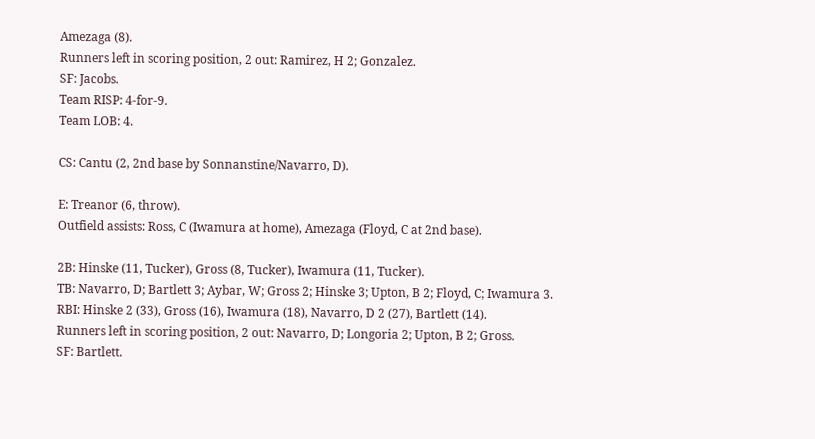Amezaga (8).
Runners left in scoring position, 2 out: Ramirez, H 2; Gonzalez.
SF: Jacobs.
Team RISP: 4-for-9.
Team LOB: 4.

CS: Cantu (2, 2nd base by Sonnanstine/Navarro, D).

E: Treanor (6, throw).
Outfield assists: Ross, C (Iwamura at home), Amezaga (Floyd, C at 2nd base).

2B: Hinske (11, Tucker), Gross (8, Tucker), Iwamura (11, Tucker).
TB: Navarro, D; Bartlett 3; Aybar, W; Gross 2; Hinske 3; Upton, B 2; Floyd, C; Iwamura 3.
RBI: Hinske 2 (33), Gross (16), Iwamura (18), Navarro, D 2 (27), Bartlett (14).
Runners left in scoring position, 2 out: Navarro, D; Longoria 2; Upton, B 2; Gross.
SF: Bartlett.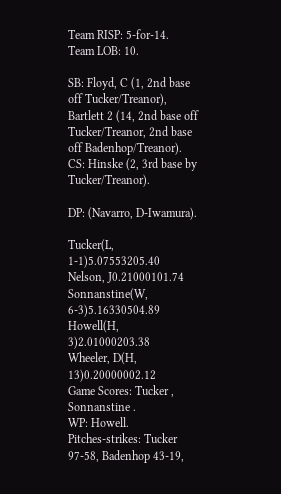Team RISP: 5-for-14.
Team LOB: 10.

SB: Floyd, C (1, 2nd base off Tucker/Treanor), Bartlett 2 (14, 2nd base off Tucker/Treanor, 2nd base off Badenhop/Treanor).
CS: Hinske (2, 3rd base by Tucker/Treanor).

DP: (Navarro, D-Iwamura).

Tucker(L, 1-1)5.07553205.40
Nelson, J0.21000101.74
Sonnanstine(W, 6-3)5.16330504.89
Howell(H, 3)2.01000203.38
Wheeler, D(H, 13)0.20000002.12
Game Scores: Tucker , Sonnanstine .
WP: Howell.
Pitches-strikes: Tucker 97-58, Badenhop 43-19,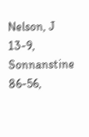Nelson, J 13-9, Sonnanstine 86-56,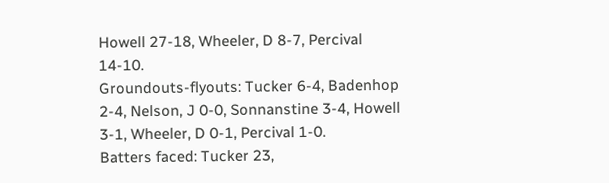Howell 27-18, Wheeler, D 8-7, Percival 14-10.
Groundouts-flyouts: Tucker 6-4, Badenhop 2-4, Nelson, J 0-0, Sonnanstine 3-4, Howell 3-1, Wheeler, D 0-1, Percival 1-0.
Batters faced: Tucker 23,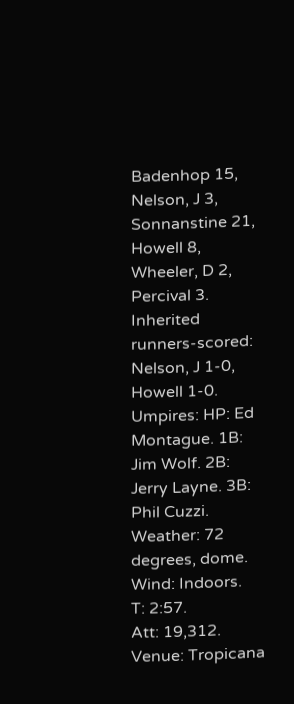Badenhop 15, Nelson, J 3, Sonnanstine 21, Howell 8, Wheeler, D 2, Percival 3.
Inherited runners-scored: Nelson, J 1-0, Howell 1-0.
Umpires: HP: Ed Montague. 1B: Jim Wolf. 2B: Jerry Layne. 3B: Phil Cuzzi.
Weather: 72 degrees, dome.
Wind: Indoors.
T: 2:57.
Att: 19,312.
Venue: Tropicana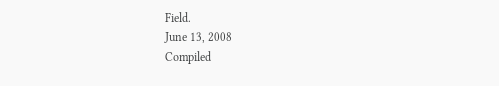Field.
June 13, 2008
Compiled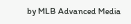by MLB Advanced Media